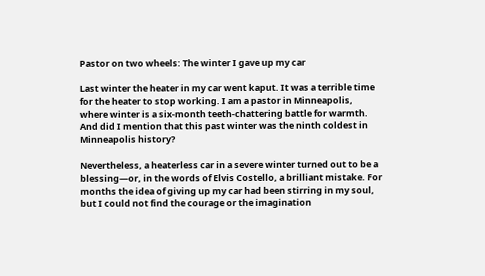Pastor on two wheels: The winter I gave up my car

Last winter the heater in my car went kaput. It was a terrible time for the heater to stop working. I am a pastor in Minneapolis, where winter is a six-month teeth-chattering battle for warmth. And did I mention that this past winter was the ninth coldest in Minneapolis history?

Nevertheless, a heaterless car in a severe winter turned out to be a blessing—or, in the words of Elvis Costello, a brilliant mistake. For months the idea of giving up my car had been stirring in my soul, but I could not find the courage or the imagination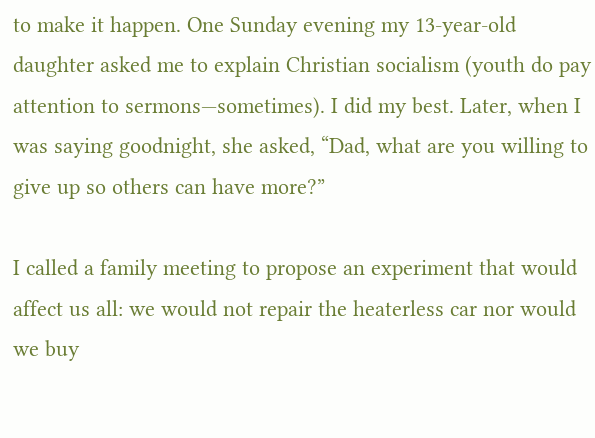to make it happen. One Sunday evening my 13-year-old daughter asked me to explain Christian socialism (youth do pay attention to sermons—sometimes). I did my best. Later, when I was saying goodnight, she asked, “Dad, what are you willing to give up so others can have more?”

I called a family meeting to propose an experiment that would affect us all: we would not repair the heaterless car nor would we buy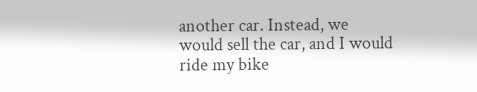another car. Instead, we would sell the car, and I would ride my bike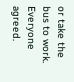or take the bus to work. Everyone agreed.